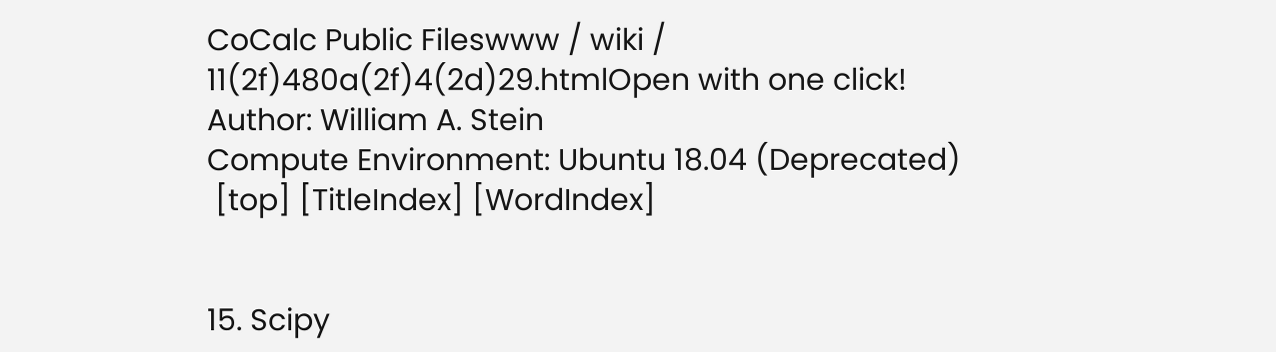CoCalc Public Fileswww / wiki / 11(2f)480a(2f)4(2d)29.htmlOpen with one click!
Author: William A. Stein
Compute Environment: Ubuntu 18.04 (Deprecated)
 [top] [TitleIndex] [WordIndex]


15. Scipy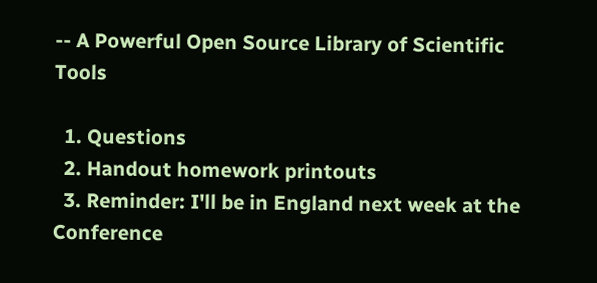-- A Powerful Open Source Library of Scientific Tools

  1. Questions
  2. Handout homework printouts
  3. Reminder: I'll be in England next week at the Conference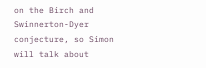on the Birch and Swinnerton-Dyer conjecture, so Simon will talk about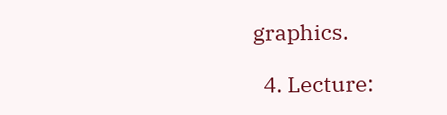graphics.

  4. Lecture: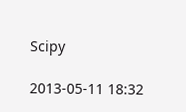Scipy

2013-05-11 18:32